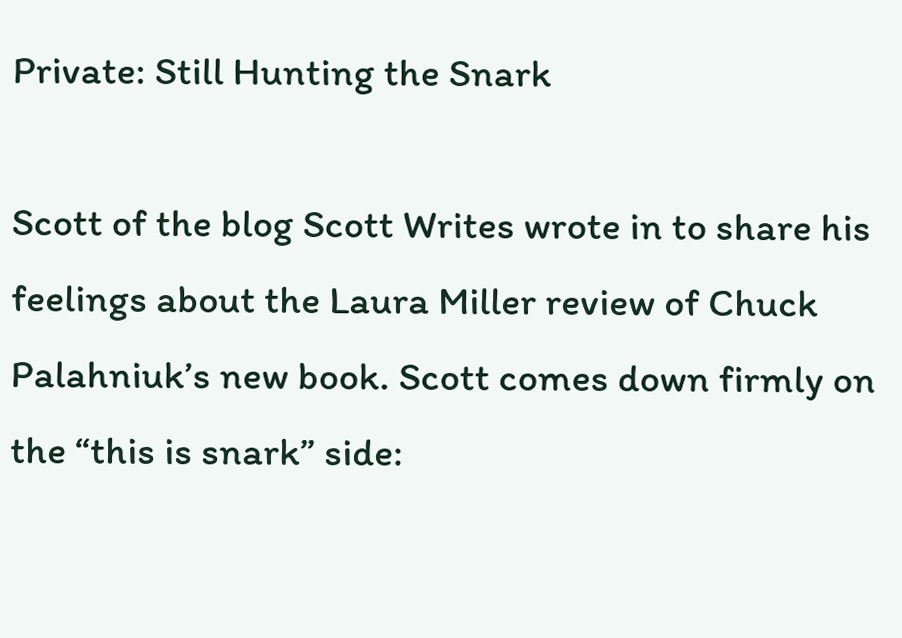Private: Still Hunting the Snark

Scott of the blog Scott Writes wrote in to share his feelings about the Laura Miller review of Chuck Palahniuk’s new book. Scott comes down firmly on the “this is snark” side: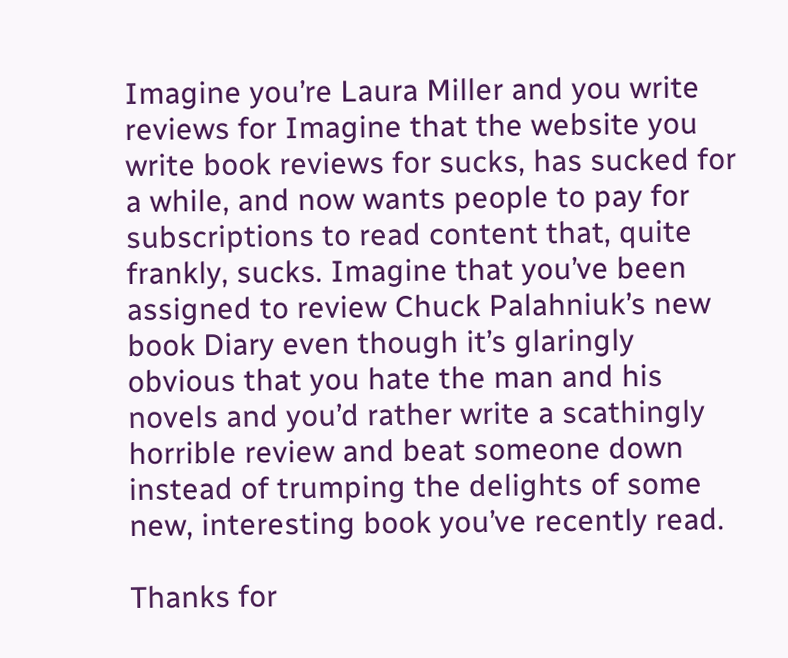Imagine you’re Laura Miller and you write reviews for Imagine that the website you write book reviews for sucks, has sucked for a while, and now wants people to pay for subscriptions to read content that, quite frankly, sucks. Imagine that you’ve been assigned to review Chuck Palahniuk’s new book Diary even though it’s glaringly obvious that you hate the man and his novels and you’d rather write a scathingly horrible review and beat someone down instead of trumping the delights of some new, interesting book you’ve recently read.

Thanks for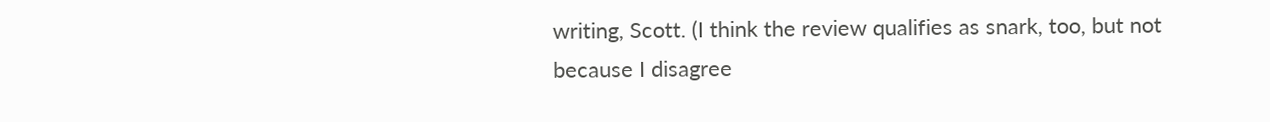writing, Scott. (I think the review qualifies as snark, too, but not because I disagree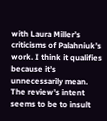with Laura Miller’s criticisms of Palahniuk’s work. I think it qualifies because it’s unnecessarily mean. The review’s intent seems to be to insult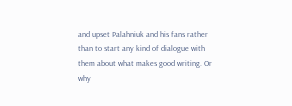and upset Palahniuk and his fans rather than to start any kind of dialogue with them about what makes good writing. Or why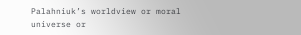Palahniuk’s worldview or moral universe or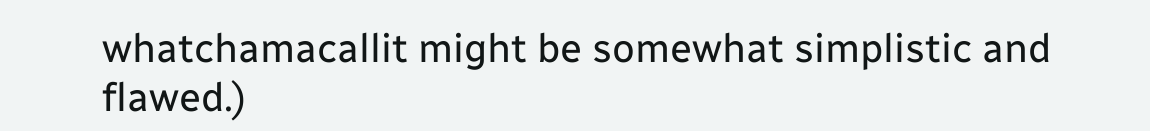whatchamacallit might be somewhat simplistic and flawed.)